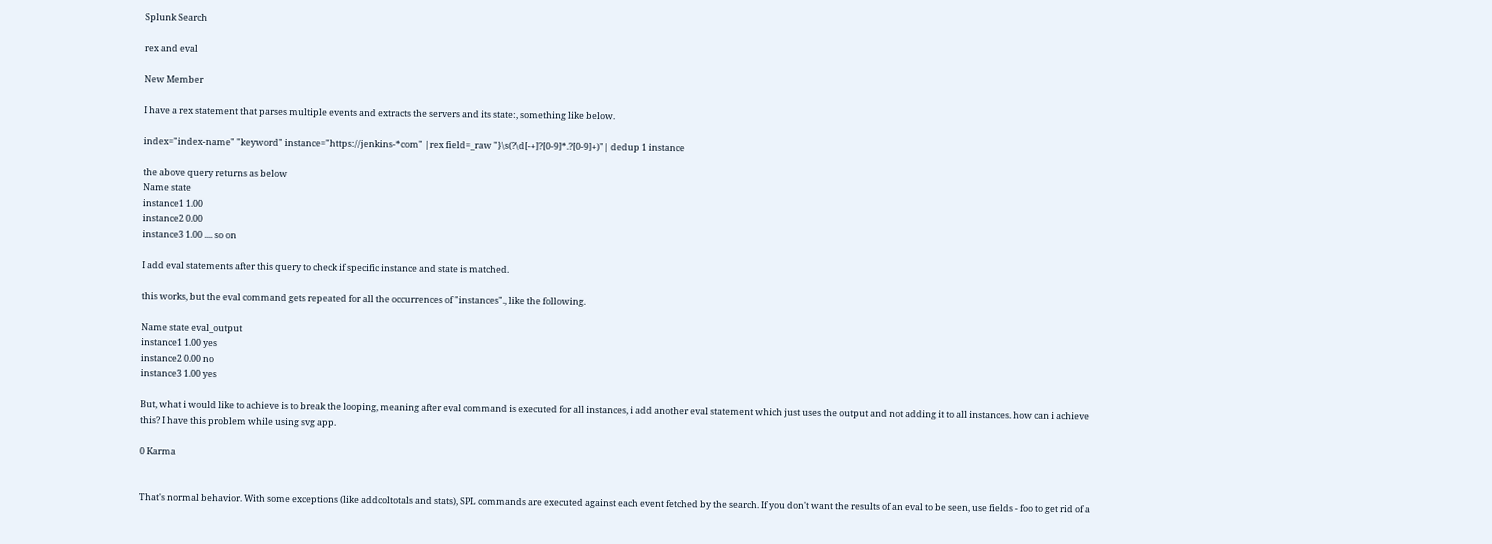Splunk Search

rex and eval

New Member

I have a rex statement that parses multiple events and extracts the servers and its state:, something like below.

index="index-name" "keyword" instance="https://jenkins-*com" |rex field=_raw "}\s(?\d[-+]?[0-9]*.?[0-9]+)"| dedup 1 instance

the above query returns as below
Name state
instance1 1.00
instance2 0.00
instance3 1.00 .... so on

I add eval statements after this query to check if specific instance and state is matched.

this works, but the eval command gets repeated for all the occurrences of "instances"., like the following.

Name state eval_output
instance1 1.00 yes
instance2 0.00 no
instance3 1.00 yes

But, what i would like to achieve is to break the looping, meaning after eval command is executed for all instances, i add another eval statement which just uses the output and not adding it to all instances. how can i achieve this? I have this problem while using svg app.

0 Karma


That's normal behavior. With some exceptions (like addcoltotals and stats), SPL commands are executed against each event fetched by the search. If you don't want the results of an eval to be seen, use fields - foo to get rid of a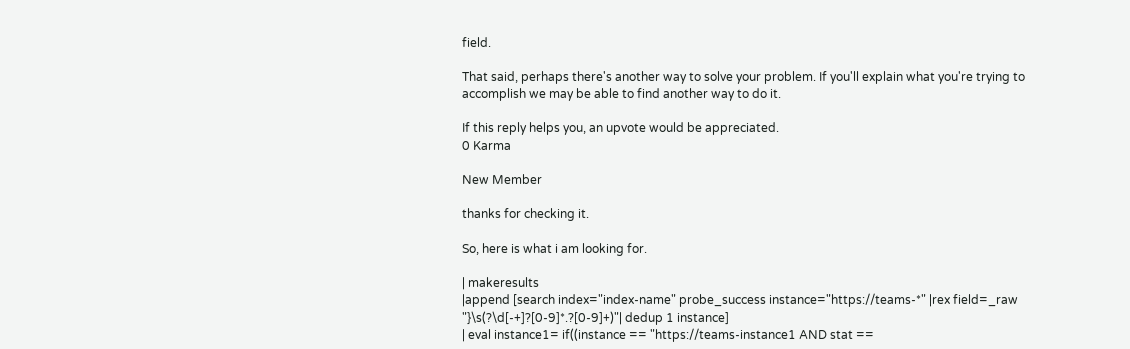field.

That said, perhaps there's another way to solve your problem. If you'll explain what you're trying to accomplish we may be able to find another way to do it.

If this reply helps you, an upvote would be appreciated.
0 Karma

New Member

thanks for checking it.

So, here is what i am looking for.

| makeresults
|append [search index="index-name" probe_success instance="https://teams-*" |rex field=_raw "}\s(?\d[-+]?[0-9]*.?[0-9]+)"| dedup 1 instance]
| eval instance1= if((instance == "https://teams-instance1 AND stat ==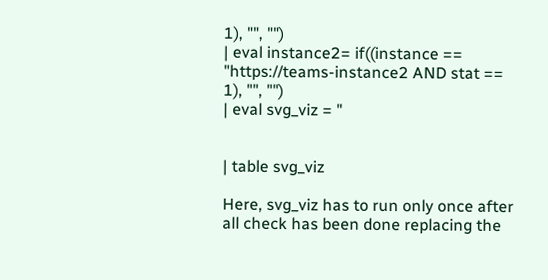1), "", "")
| eval instance2= if((instance == "https://teams-instance2 AND stat == 1), "", "")
| eval svg_viz = "


| table svg_viz

Here, svg_viz has to run only once after all check has been done replacing the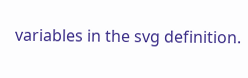variables in the svg definition.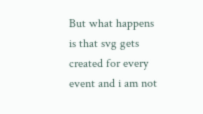But what happens is that svg gets created for every event and i am not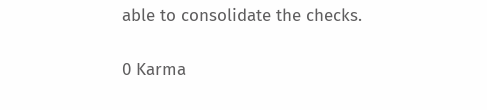able to consolidate the checks.

0 Karma